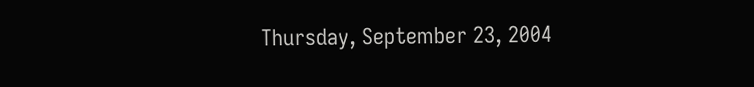Thursday, September 23, 2004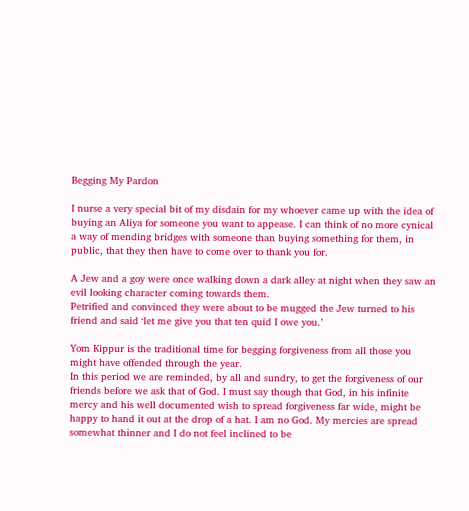Begging My Pardon

I nurse a very special bit of my disdain for my whoever came up with the idea of buying an Aliya for someone you want to appease. I can think of no more cynical a way of mending bridges with someone than buying something for them, in public, that they then have to come over to thank you for.

A Jew and a goy were once walking down a dark alley at night when they saw an evil looking character coming towards them.
Petrified and convinced they were about to be mugged the Jew turned to his friend and said ‘let me give you that ten quid I owe you.’

Yom Kippur is the traditional time for begging forgiveness from all those you might have offended through the year.
In this period we are reminded, by all and sundry, to get the forgiveness of our friends before we ask that of God. I must say though that God, in his infinite mercy and his well documented wish to spread forgiveness far wide, might be happy to hand it out at the drop of a hat. I am no God. My mercies are spread somewhat thinner and I do not feel inclined to be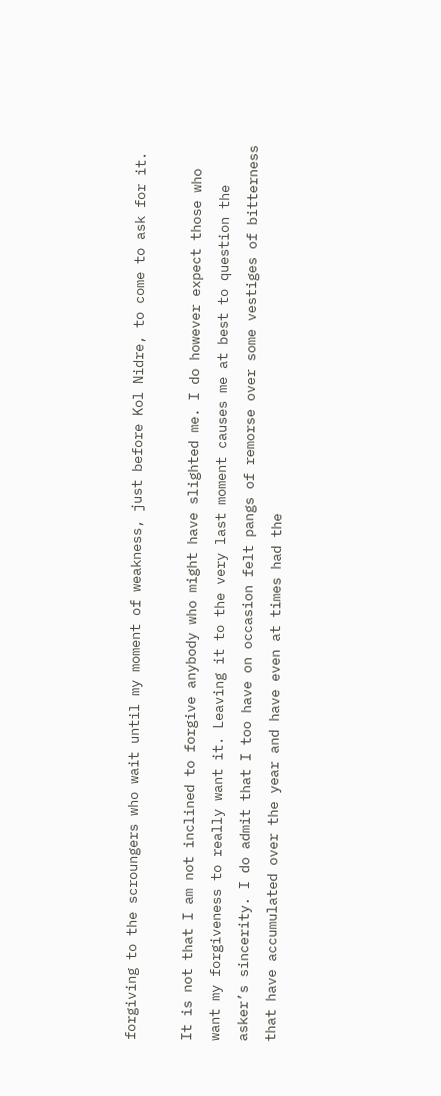forgiving to the scroungers who wait until my moment of weakness, just before Kol Nidre, to come to ask for it.

It is not that I am not inclined to forgive anybody who might have slighted me. I do however expect those who want my forgiveness to really want it. Leaving it to the very last moment causes me at best to question the asker’s sincerity. I do admit that I too have on occasion felt pangs of remorse over some vestiges of bitterness that have accumulated over the year and have even at times had the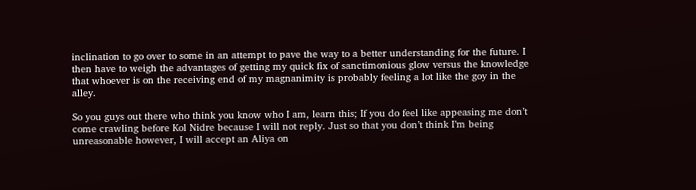inclination to go over to some in an attempt to pave the way to a better understanding for the future. I then have to weigh the advantages of getting my quick fix of sanctimonious glow versus the knowledge that whoever is on the receiving end of my magnanimity is probably feeling a lot like the goy in the alley.

So you guys out there who think you know who I am, learn this; If you do feel like appeasing me don’t come crawling before Kol Nidre because I will not reply. Just so that you don’t think I’m being unreasonable however, I will accept an Aliya on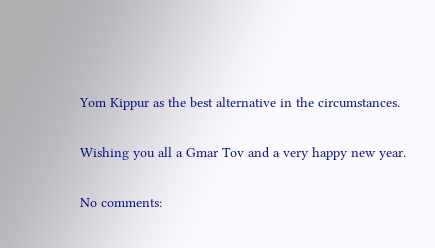Yom Kippur as the best alternative in the circumstances.

Wishing you all a Gmar Tov and a very happy new year.

No comments: